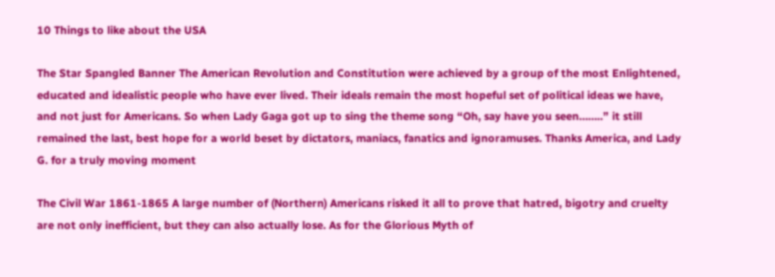10 Things to like about the USA

The Star Spangled Banner The American Revolution and Constitution were achieved by a group of the most Enlightened, educated and idealistic people who have ever lived. Their ideals remain the most hopeful set of political ideas we have, and not just for Americans. So when Lady Gaga got up to sing the theme song “Oh, say have you seen……..” it still remained the last, best hope for a world beset by dictators, maniacs, fanatics and ignoramuses. Thanks America, and Lady G. for a truly moving moment

The Civil War 1861-1865 A large number of (Northern) Americans risked it all to prove that hatred, bigotry and cruelty are not only inefficient, but they can also actually lose. As for the Glorious Myth of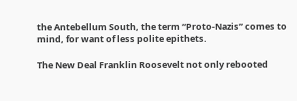the Antebellum South, the term “Proto-Nazis” comes to mind, for want of less polite epithets.

The New Deal Franklin Roosevelt not only rebooted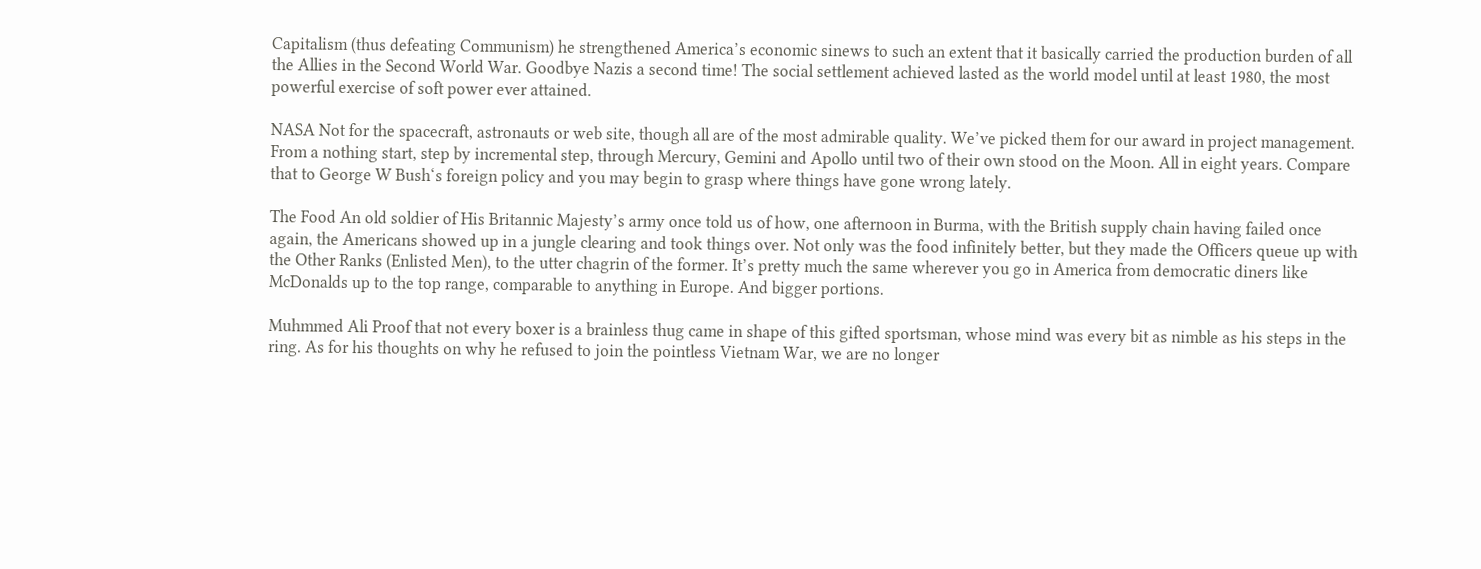Capitalism (thus defeating Communism) he strengthened America’s economic sinews to such an extent that it basically carried the production burden of all the Allies in the Second World War. Goodbye Nazis a second time! The social settlement achieved lasted as the world model until at least 1980, the most powerful exercise of soft power ever attained.

NASA Not for the spacecraft, astronauts or web site, though all are of the most admirable quality. We’ve picked them for our award in project management. From a nothing start, step by incremental step, through Mercury, Gemini and Apollo until two of their own stood on the Moon. All in eight years. Compare that to George W Bush‘s foreign policy and you may begin to grasp where things have gone wrong lately.

The Food An old soldier of His Britannic Majesty’s army once told us of how, one afternoon in Burma, with the British supply chain having failed once again, the Americans showed up in a jungle clearing and took things over. Not only was the food infinitely better, but they made the Officers queue up with the Other Ranks (Enlisted Men), to the utter chagrin of the former. It’s pretty much the same wherever you go in America from democratic diners like McDonalds up to the top range, comparable to anything in Europe. And bigger portions.

Muhmmed Ali Proof that not every boxer is a brainless thug came in shape of this gifted sportsman, whose mind was every bit as nimble as his steps in the ring. As for his thoughts on why he refused to join the pointless Vietnam War, we are no longer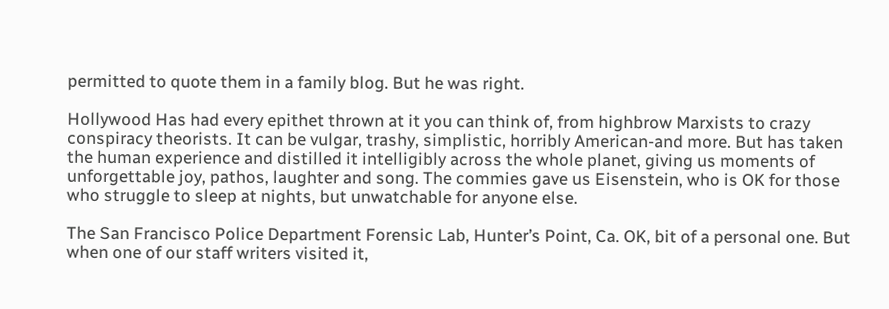permitted to quote them in a family blog. But he was right.

Hollywood Has had every epithet thrown at it you can think of, from highbrow Marxists to crazy conspiracy theorists. It can be vulgar, trashy, simplistic, horribly American-and more. But has taken the human experience and distilled it intelligibly across the whole planet, giving us moments of unforgettable joy, pathos, laughter and song. The commies gave us Eisenstein, who is OK for those who struggle to sleep at nights, but unwatchable for anyone else.

The San Francisco Police Department Forensic Lab, Hunter’s Point, Ca. OK, bit of a personal one. But when one of our staff writers visited it,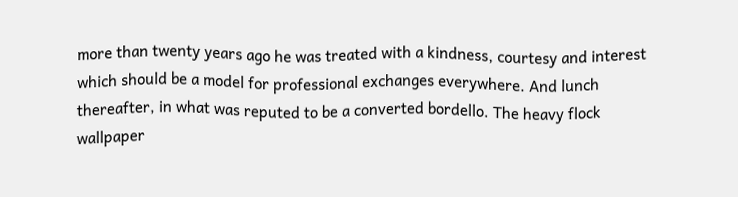more than twenty years ago he was treated with a kindness, courtesy and interest which should be a model for professional exchanges everywhere. And lunch thereafter, in what was reputed to be a converted bordello. The heavy flock wallpaper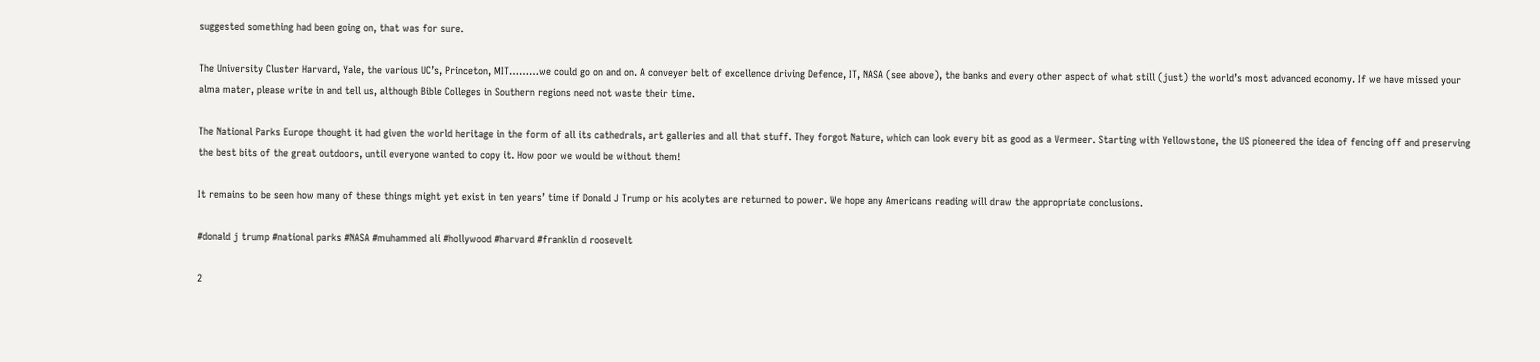suggested something had been going on, that was for sure.

The University Cluster Harvard, Yale, the various UC’s, Princeton, MIT………we could go on and on. A conveyer belt of excellence driving Defence, IT, NASA (see above), the banks and every other aspect of what still (just) the world’s most advanced economy. If we have missed your alma mater, please write in and tell us, although Bible Colleges in Southern regions need not waste their time.

The National Parks Europe thought it had given the world heritage in the form of all its cathedrals, art galleries and all that stuff. They forgot Nature, which can look every bit as good as a Vermeer. Starting with Yellowstone, the US pioneered the idea of fencing off and preserving the best bits of the great outdoors, until everyone wanted to copy it. How poor we would be without them!

It remains to be seen how many of these things might yet exist in ten years’ time if Donald J Trump or his acolytes are returned to power. We hope any Americans reading will draw the appropriate conclusions.

#donald j trump #national parks #NASA #muhammed ali #hollywood #harvard #franklin d roosevelt

2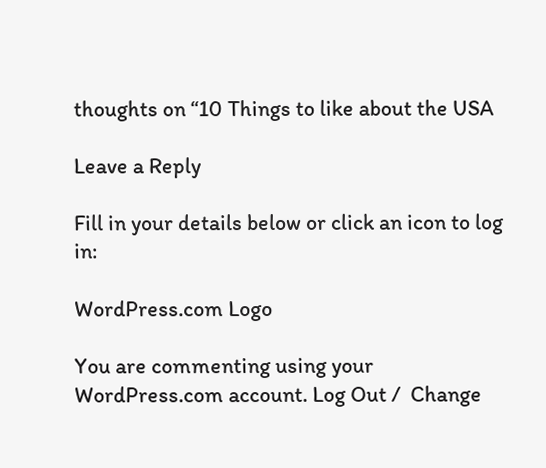thoughts on “10 Things to like about the USA

Leave a Reply

Fill in your details below or click an icon to log in:

WordPress.com Logo

You are commenting using your WordPress.com account. Log Out /  Change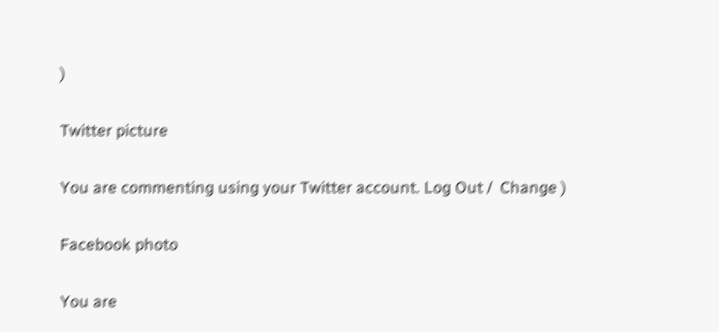)

Twitter picture

You are commenting using your Twitter account. Log Out /  Change )

Facebook photo

You are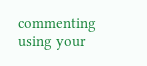commenting using your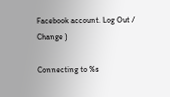Facebook account. Log Out /  Change )

Connecting to %s